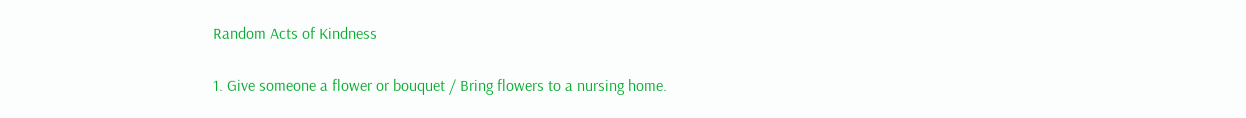Random Acts of Kindness

1. Give someone a flower or bouquet / Bring flowers to a nursing home.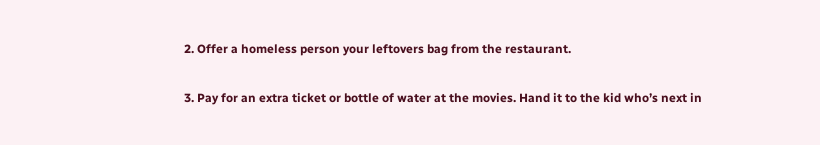2. Offer a homeless person your leftovers bag from the restaurant.

3. Pay for an extra ticket or bottle of water at the movies. Hand it to the kid who’s next in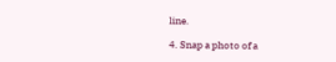line.

4. Snap a photo of a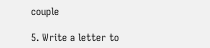couple

5. Write a letter to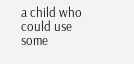a child who could use some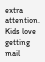extra attention. Kids love getting mail